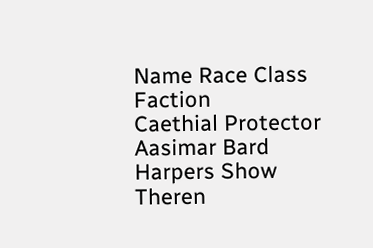Name Race Class Faction
Caethial Protector Aasimar Bard Harpers Show
Theren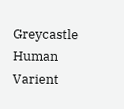Greycastle Human Varient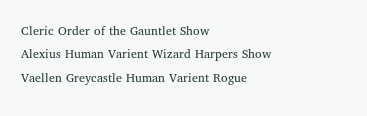Cleric Order of the Gauntlet Show
Alexius Human Varient Wizard Harpers Show
Vaellen Greycastle Human Varient Rogue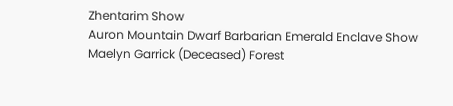Zhentarim Show
Auron Mountain Dwarf Barbarian Emerald Enclave Show
Maelyn Garrick (Deceased) Forest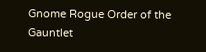Gnome Rogue Order of the Gauntlet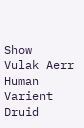Show
Vulak Aerr Human Varient Druid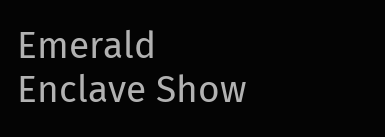Emerald Enclave Show